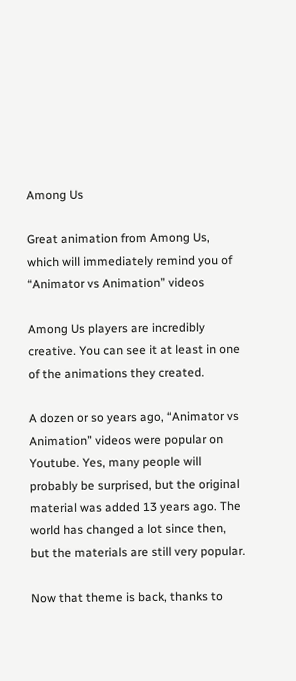Among Us

Great animation from Among Us, which will immediately remind you of “Animator vs Animation” videos

Among Us players are incredibly creative. You can see it at least in one of the animations they created.

A dozen or so years ago, “Animator vs Animation” videos were popular on Youtube. Yes, many people will probably be surprised, but the original material was added 13 years ago. The world has changed a lot since then, but the materials are still very popular.

Now that theme is back, thanks to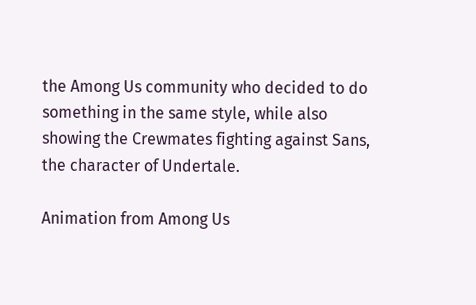the Among Us community who decided to do something in the same style, while also showing the Crewmates fighting against Sans, the character of Undertale.

Animation from Among Us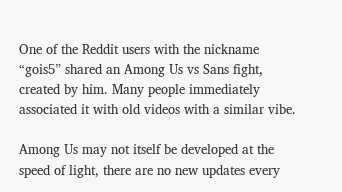One of the Reddit users with the nickname “gois5” shared an Among Us vs Sans fight, created by him. Many people immediately associated it with old videos with a similar vibe.

Among Us may not itself be developed at the speed of light, there are no new updates every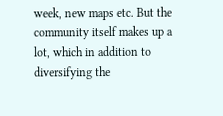week, new maps etc. But the community itself makes up a lot, which in addition to diversifying the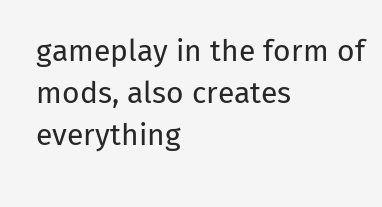gameplay in the form of mods, also creates everything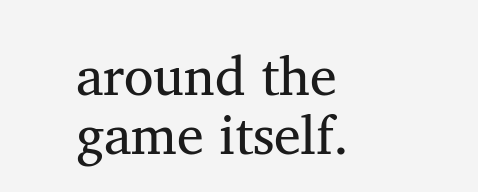around the game itself.